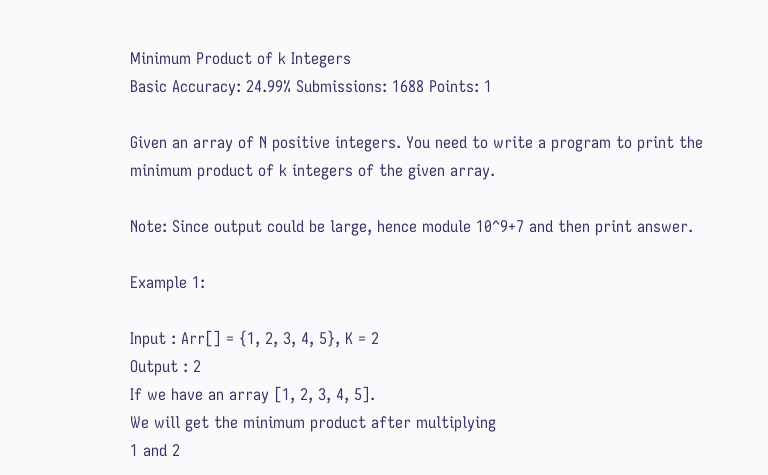Minimum Product of k Integers
Basic Accuracy: 24.99% Submissions: 1688 Points: 1

Given an array of N positive integers. You need to write a program to print the minimum product of k integers of the given array.

Note: Since output could be large, hence module 10^9+7 and then print answer.

Example 1:

Input : Arr[] = {1, 2, 3, 4, 5}, K = 2
Output : 2
If we have an array [1, 2, 3, 4, 5].
We will get the minimum product after multiplying
1 and 2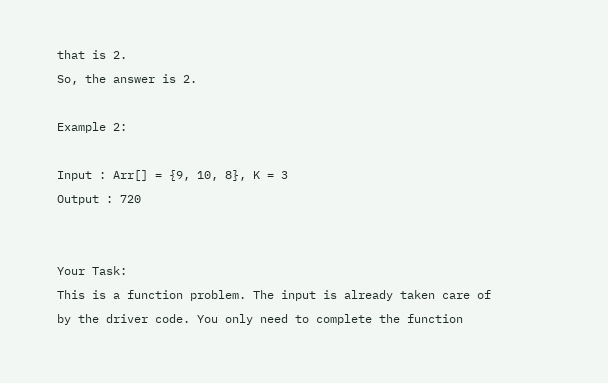that is 2.
So, the answer is 2.

Example 2:

Input : Arr[] = {9, 10, 8}, K = 3
Output : 720


Your Task:
This is a function problem. The input is already taken care of by the driver code. You only need to complete the function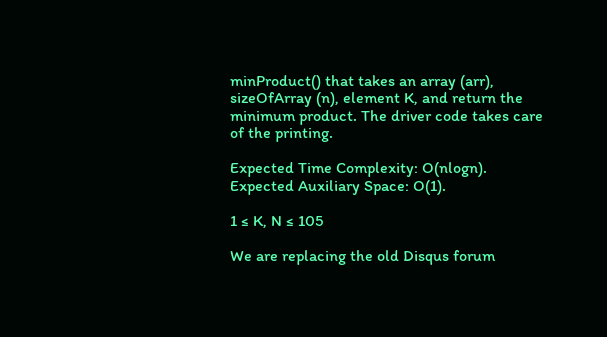minProduct() that takes an array (arr), sizeOfArray (n), element K, and return the minimum product. The driver code takes care of the printing.

Expected Time Complexity: O(nlogn).
Expected Auxiliary Space: O(1).

1 ≤ K, N ≤ 105

We are replacing the old Disqus forum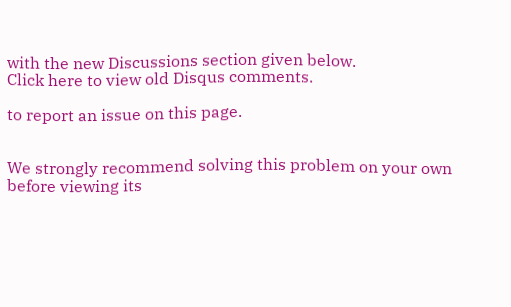with the new Discussions section given below.
Click here to view old Disqus comments.

to report an issue on this page.


We strongly recommend solving this problem on your own before viewing its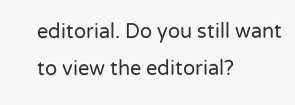editorial. Do you still want to view the editorial?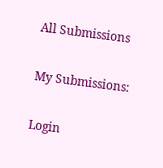All Submissions

My Submissions:

Login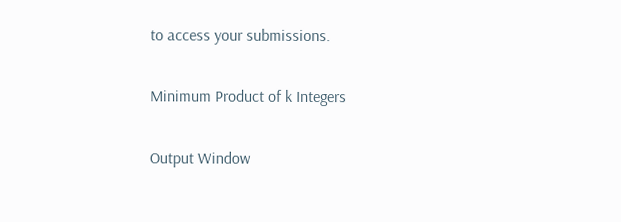to access your submissions.

Minimum Product of k Integers

Output Window